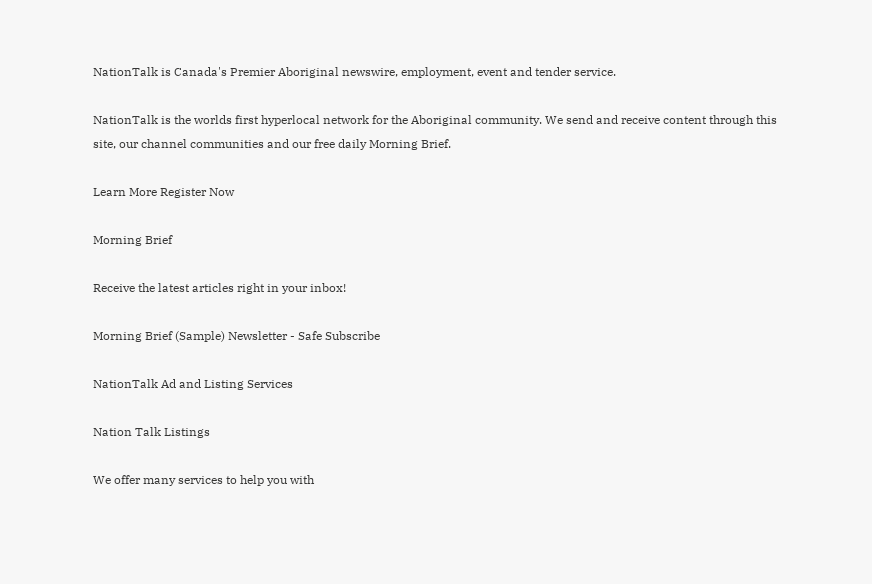NationTalk is Canada's Premier Aboriginal newswire, employment, event and tender service.

NationTalk is the worlds first hyperlocal network for the Aboriginal community. We send and receive content through this site, our channel communities and our free daily Morning Brief.

Learn More Register Now

Morning Brief

Receive the latest articles right in your inbox!

Morning Brief (Sample) Newsletter - Safe Subscribe

NationTalk Ad and Listing Services

Nation Talk Listings

We offer many services to help you with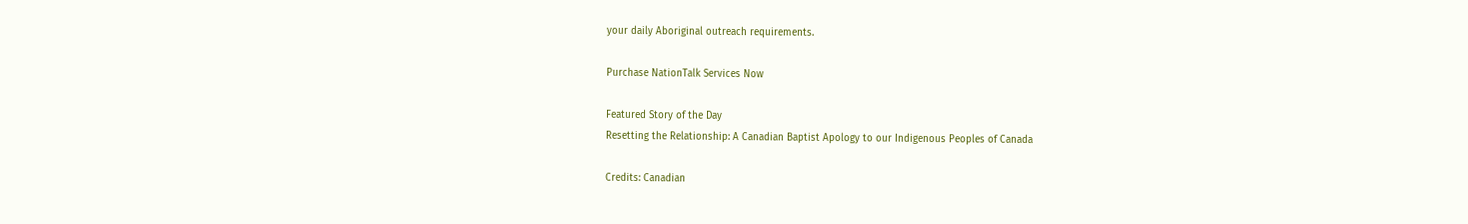your daily Aboriginal outreach requirements.

Purchase NationTalk Services Now

Featured Story of the Day
Resetting the Relationship: A Canadian Baptist Apology to our Indigenous Peoples of Canada

Credits: Canadian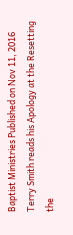Baptist Ministries Published on Nov 11, 2016 Terry Smith reads his Apology at the Resetting the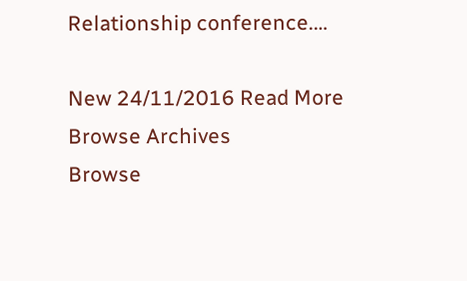Relationship conference.…

New 24/11/2016 Read More
Browse Archives
Browse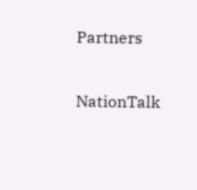Partners

NationTalk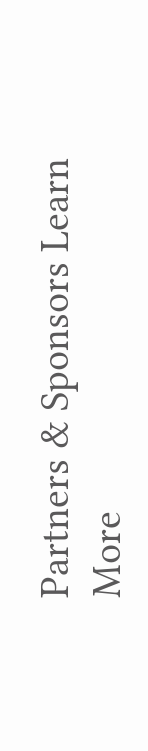Partners & Sponsors Learn More